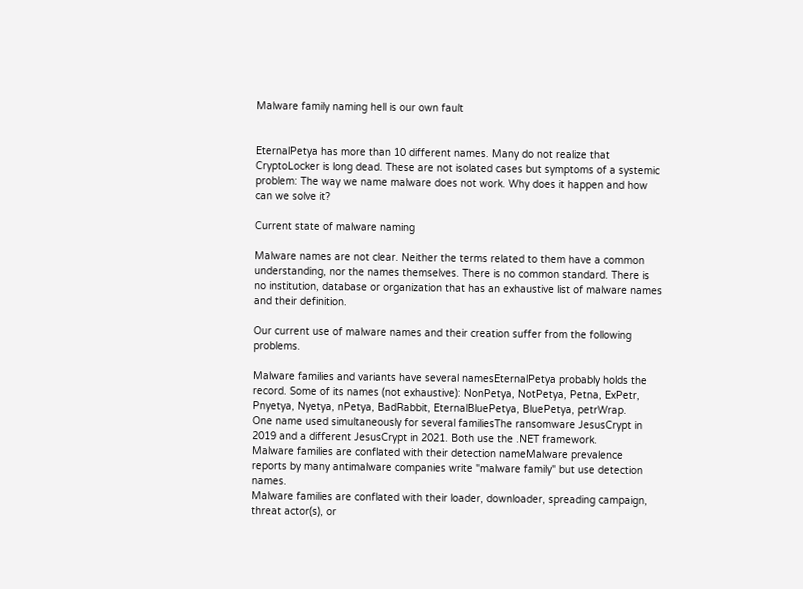Malware family naming hell is our own fault


EternalPetya has more than 10 different names. Many do not realize that CryptoLocker is long dead. These are not isolated cases but symptoms of a systemic problem: The way we name malware does not work. Why does it happen and how can we solve it?

Current state of malware naming

Malware names are not clear. Neither the terms related to them have a common understanding, nor the names themselves. There is no common standard. There is no institution, database or organization that has an exhaustive list of malware names and their definition.

Our current use of malware names and their creation suffer from the following problems.

Malware families and variants have several namesEternalPetya probably holds the record. Some of its names (not exhaustive): NonPetya, NotPetya, Petna, ExPetr, Pnyetya, Nyetya, nPetya, BadRabbit, EternalBluePetya, BluePetya, petrWrap.
One name used simultaneously for several familiesThe ransomware JesusCrypt in 2019 and a different JesusCrypt in 2021. Both use the .NET framework.
Malware families are conflated with their detection nameMalware prevalence reports by many antimalware companies write "malware family" but use detection names.
Malware families are conflated with their loader, downloader, spreading campaign, threat actor(s), or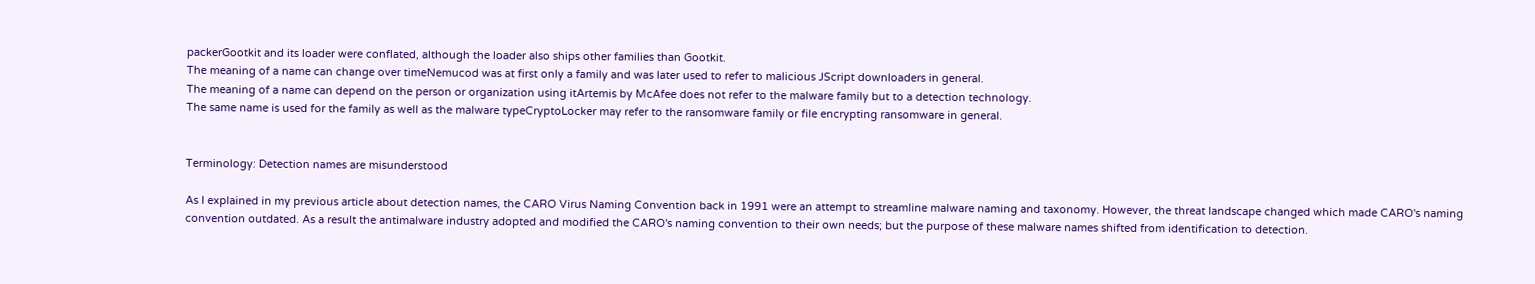packerGootkit and its loader were conflated, although the loader also ships other families than Gootkit.
The meaning of a name can change over timeNemucod was at first only a family and was later used to refer to malicious JScript downloaders in general.
The meaning of a name can depend on the person or organization using itArtemis by McAfee does not refer to the malware family but to a detection technology.
The same name is used for the family as well as the malware typeCryptoLocker may refer to the ransomware family or file encrypting ransomware in general.


Terminology: Detection names are misunderstood

As I explained in my previous article about detection names, the CARO Virus Naming Convention back in 1991 were an attempt to streamline malware naming and taxonomy. However, the threat landscape changed which made CARO's naming convention outdated. As a result the antimalware industry adopted and modified the CARO's naming convention to their own needs; but the purpose of these malware names shifted from identification to detection.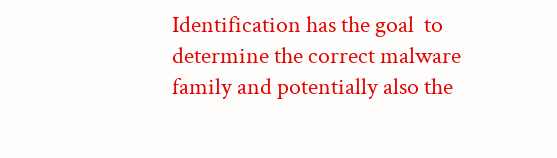Identification has the goal  to determine the correct malware family and potentially also the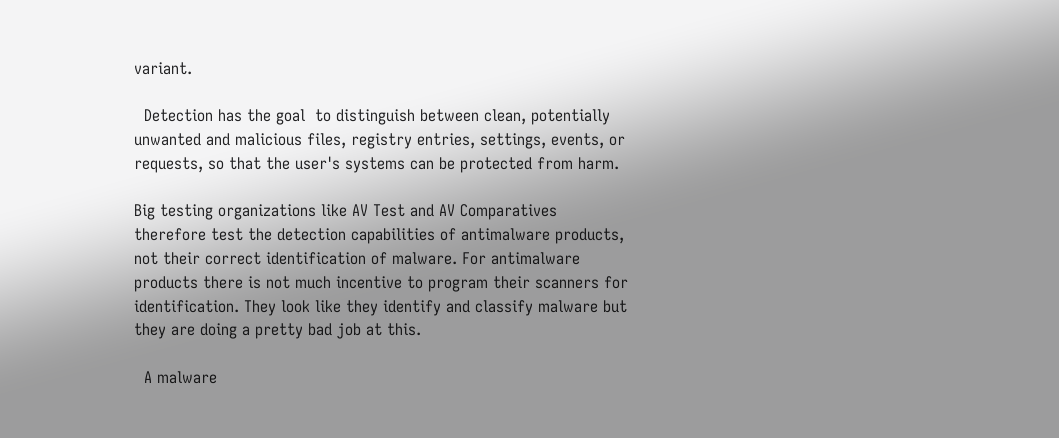variant.

  Detection has the goal  to distinguish between clean, potentially unwanted and malicious files, registry entries, settings, events, or requests, so that the user's systems can be protected from harm.

Big testing organizations like AV Test and AV Comparatives therefore test the detection capabilities of antimalware products, not their correct identification of malware. For antimalware products there is not much incentive to program their scanners for identification. They look like they identify and classify malware but they are doing a pretty bad job at this.

  A malware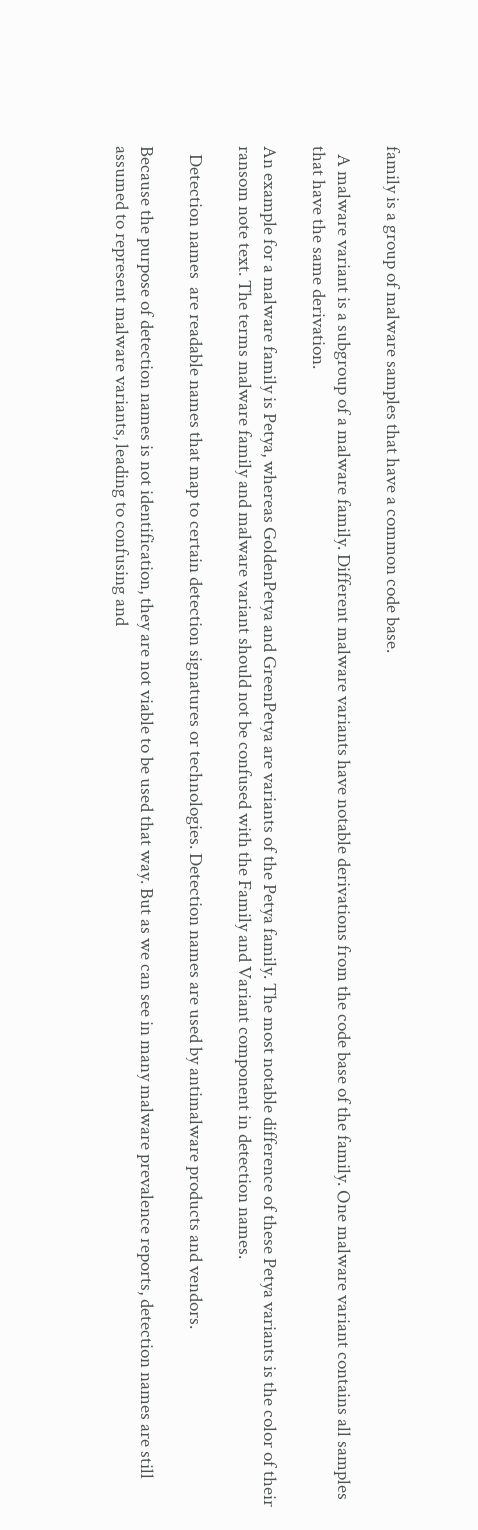family is a group of malware samples that have a common code base.

  A malware variant is a subgroup of a malware family. Different malware variants have notable derivations from the code base of the family. One malware variant contains all samples that have the same derivation.

An example for a malware family is Petya, whereas GoldenPetya and GreenPetya are variants of the Petya family. The most notable difference of these Petya variants is the color of their ransom note text. The terms malware family and malware variant should not be confused with the Family and Variant component in detection names.

  Detection names  are readable names that map to certain detection signatures or technologies. Detection names are used by antimalware products and vendors.

Because the purpose of detection names is not identification, they are not viable to be used that way. But as we can see in many malware prevalence reports, detection names are still assumed to represent malware variants, leading to confusing and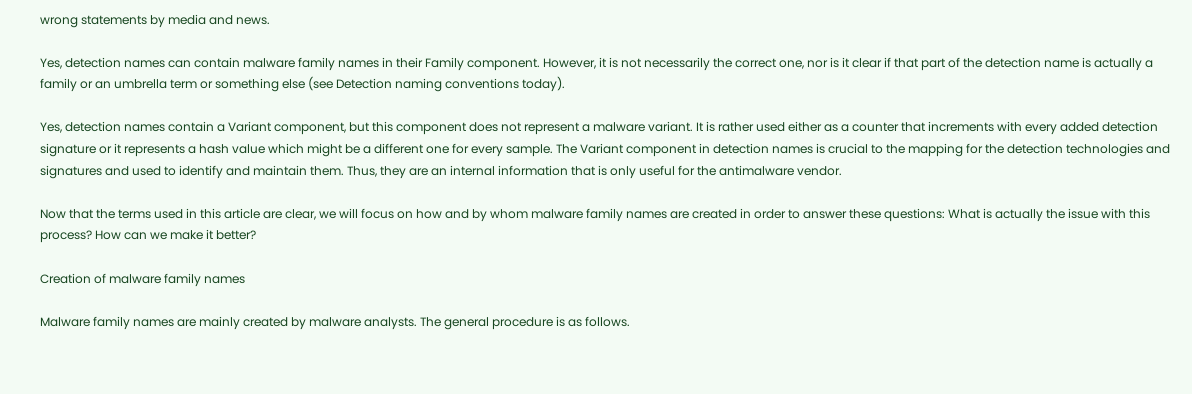wrong statements by media and news.

Yes, detection names can contain malware family names in their Family component. However, it is not necessarily the correct one, nor is it clear if that part of the detection name is actually a family or an umbrella term or something else (see Detection naming conventions today).

Yes, detection names contain a Variant component, but this component does not represent a malware variant. It is rather used either as a counter that increments with every added detection signature or it represents a hash value which might be a different one for every sample. The Variant component in detection names is crucial to the mapping for the detection technologies and signatures and used to identify and maintain them. Thus, they are an internal information that is only useful for the antimalware vendor.

Now that the terms used in this article are clear, we will focus on how and by whom malware family names are created in order to answer these questions: What is actually the issue with this process? How can we make it better?

Creation of malware family names

Malware family names are mainly created by malware analysts. The general procedure is as follows.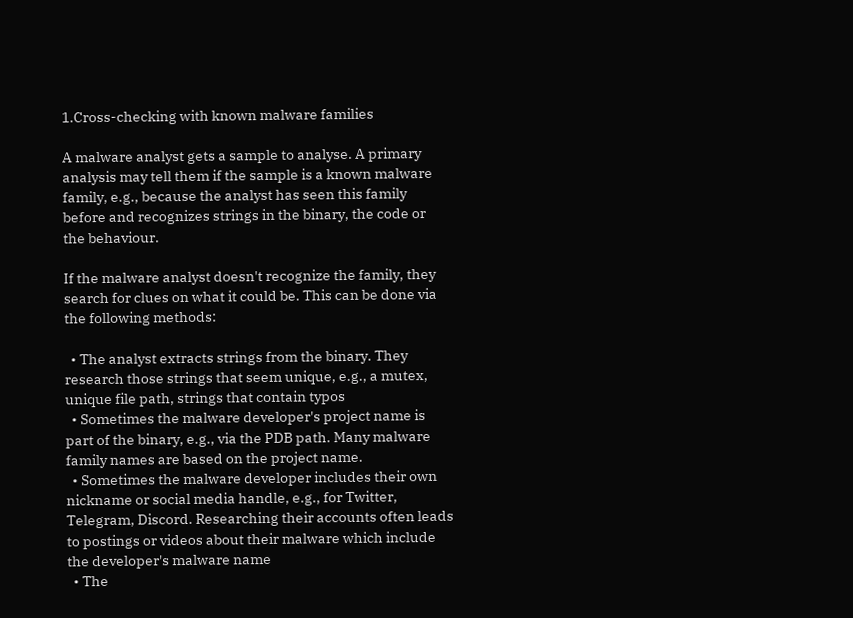1.Cross-checking with known malware families

A malware analyst gets a sample to analyse. A primary analysis may tell them if the sample is a known malware family, e.g., because the analyst has seen this family before and recognizes strings in the binary, the code or the behaviour.

If the malware analyst doesn't recognize the family, they search for clues on what it could be. This can be done via the following methods:

  • The analyst extracts strings from the binary. They research those strings that seem unique, e.g., a mutex, unique file path, strings that contain typos
  • Sometimes the malware developer's project name is part of the binary, e.g., via the PDB path. Many malware family names are based on the project name.
  • Sometimes the malware developer includes their own nickname or social media handle, e.g., for Twitter, Telegram, Discord. Researching their accounts often leads to postings or videos about their malware which include the developer's malware name
  • The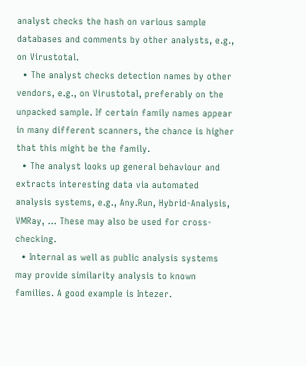analyst checks the hash on various sample databases and comments by other analysts, e.g., on Virustotal.
  • The analyst checks detection names by other vendors, e.g., on Virustotal, preferably on the unpacked sample. If certain family names appear in many different scanners, the chance is higher that this might be the family.
  • The analyst looks up general behaviour and extracts interesting data via automated analysis systems, e.g., Any.Run, Hybrid-Analysis, VMRay, ... These may also be used for cross-checking.
  • Internal as well as public analysis systems may provide similarity analysis to known families. A good example is Intezer.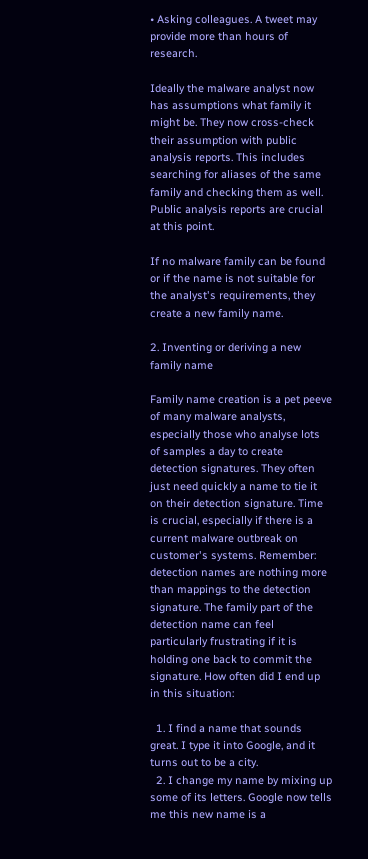• Asking colleagues. A tweet may provide more than hours of research.

Ideally the malware analyst now has assumptions what family it might be. They now cross-check their assumption with public analysis reports. This includes searching for aliases of the same family and checking them as well. Public analysis reports are crucial at this point.

If no malware family can be found or if the name is not suitable for the analyst's requirements, they create a new family name.

2. Inventing or deriving a new family name

Family name creation is a pet peeve of many malware analysts, especially those who analyse lots of samples a day to create detection signatures. They often just need quickly a name to tie it on their detection signature. Time is crucial, especially if there is a current malware outbreak on customer's systems. Remember: detection names are nothing more than mappings to the detection signature. The family part of the detection name can feel particularly frustrating if it is holding one back to commit the signature. How often did I end up in this situation:

  1. I find a name that sounds great. I type it into Google, and it turns out to be a city.
  2. I change my name by mixing up some of its letters. Google now tells me this new name is a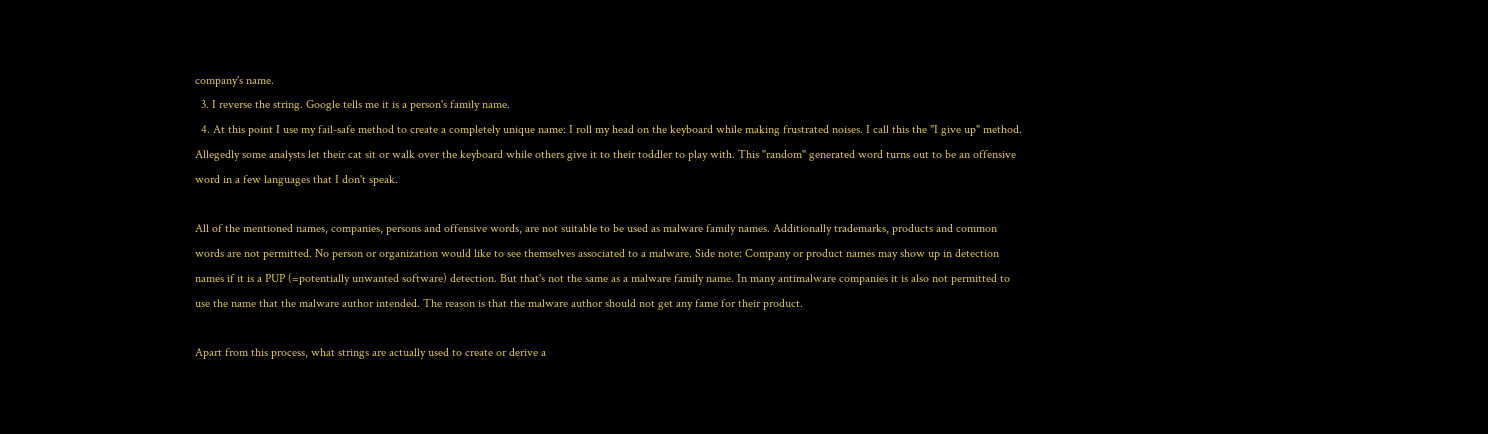company's name.
  3. I reverse the string. Google tells me it is a person's family name.
  4. At this point I use my fail-safe method to create a completely unique name: I roll my head on the keyboard while making frustrated noises. I call this the "I give up" method. Allegedly some analysts let their cat sit or walk over the keyboard while others give it to their toddler to play with. This "random" generated word turns out to be an offensive word in a few languages that I don't speak.

All of the mentioned names, companies, persons and offensive words, are not suitable to be used as malware family names. Additionally trademarks, products and common words are not permitted. No person or organization would like to see themselves associated to a malware. Side note: Company or product names may show up in detection names if it is a PUP (=potentially unwanted software) detection. But that's not the same as a malware family name. In many antimalware companies it is also not permitted to use the name that the malware author intended. The reason is that the malware author should not get any fame for their product.

Apart from this process, what strings are actually used to create or derive a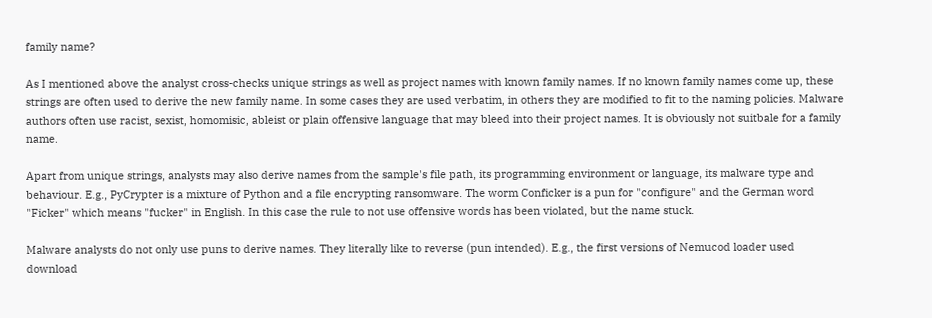family name?

As I mentioned above the analyst cross-checks unique strings as well as project names with known family names. If no known family names come up, these strings are often used to derive the new family name. In some cases they are used verbatim, in others they are modified to fit to the naming policies. Malware authors often use racist, sexist, homomisic, ableist or plain offensive language that may bleed into their project names. It is obviously not suitbale for a family name.

Apart from unique strings, analysts may also derive names from the sample's file path, its programming environment or language, its malware type and behaviour. E.g., PyCrypter is a mixture of Python and a file encrypting ransomware. The worm Conficker is a pun for "configure" and the German word "Ficker" which means "fucker" in English. In this case the rule to not use offensive words has been violated, but the name stuck.

Malware analysts do not only use puns to derive names. They literally like to reverse (pun intended). E.g., the first versions of Nemucod loader used download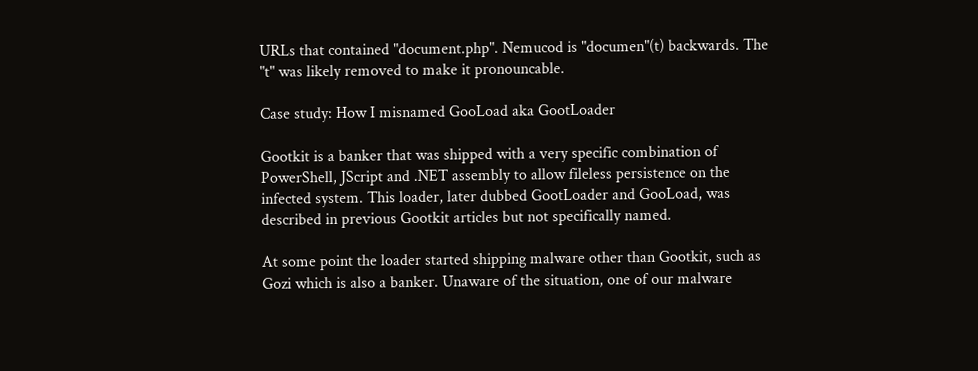URLs that contained "document.php". Nemucod is "documen"(t) backwards. The "t" was likely removed to make it pronouncable.

Case study: How I misnamed GooLoad aka GootLoader

Gootkit is a banker that was shipped with a very specific combination of PowerShell, JScript and .NET assembly to allow fileless persistence on the infected system. This loader, later dubbed GootLoader and GooLoad, was described in previous Gootkit articles but not specifically named.

At some point the loader started shipping malware other than Gootkit, such as Gozi which is also a banker. Unaware of the situation, one of our malware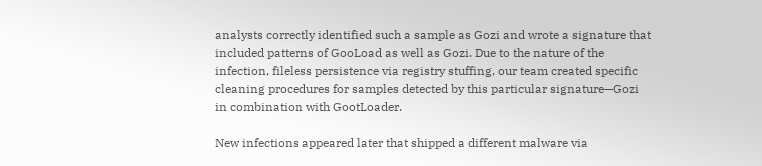analysts correctly identified such a sample as Gozi and wrote a signature that included patterns of GooLoad as well as Gozi. Due to the nature of the infection, fileless persistence via registry stuffing, our team created specific cleaning procedures for samples detected by this particular signature—Gozi in combination with GootLoader.

New infections appeared later that shipped a different malware via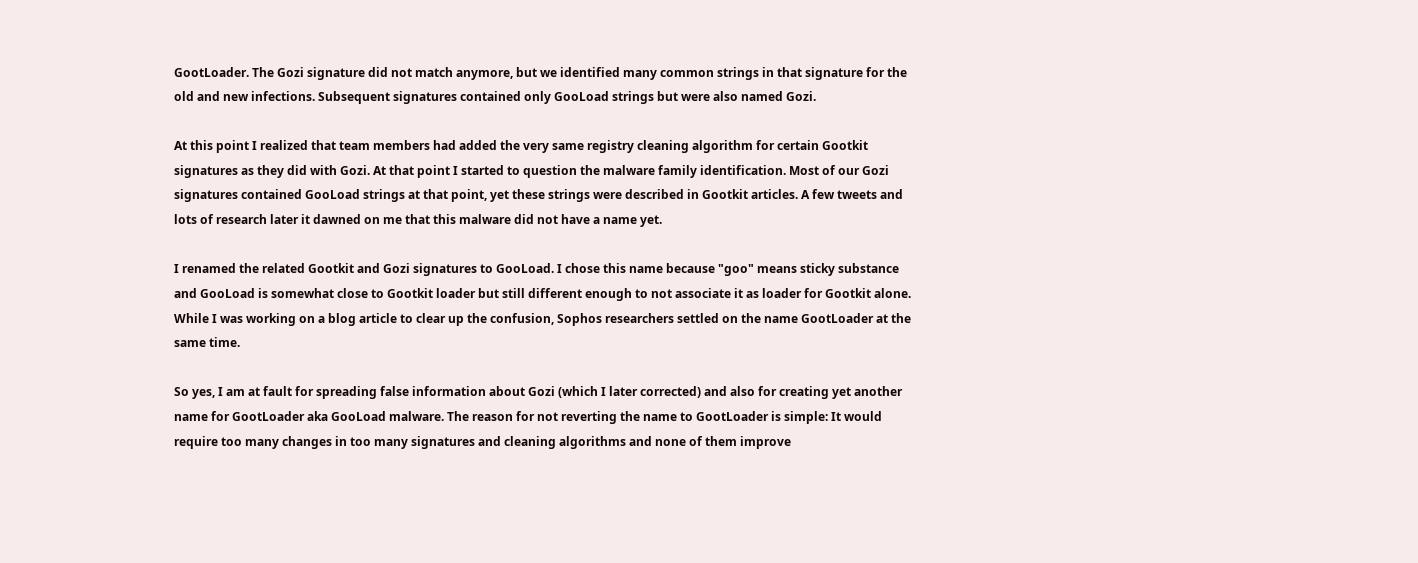GootLoader. The Gozi signature did not match anymore, but we identified many common strings in that signature for the old and new infections. Subsequent signatures contained only GooLoad strings but were also named Gozi.

At this point I realized that team members had added the very same registry cleaning algorithm for certain Gootkit signatures as they did with Gozi. At that point I started to question the malware family identification. Most of our Gozi signatures contained GooLoad strings at that point, yet these strings were described in Gootkit articles. A few tweets and lots of research later it dawned on me that this malware did not have a name yet.

I renamed the related Gootkit and Gozi signatures to GooLoad. I chose this name because "goo" means sticky substance and GooLoad is somewhat close to Gootkit loader but still different enough to not associate it as loader for Gootkit alone. While I was working on a blog article to clear up the confusion, Sophos researchers settled on the name GootLoader at the same time.

So yes, I am at fault for spreading false information about Gozi (which I later corrected) and also for creating yet another name for GootLoader aka GooLoad malware. The reason for not reverting the name to GootLoader is simple: It would require too many changes in too many signatures and cleaning algorithms and none of them improve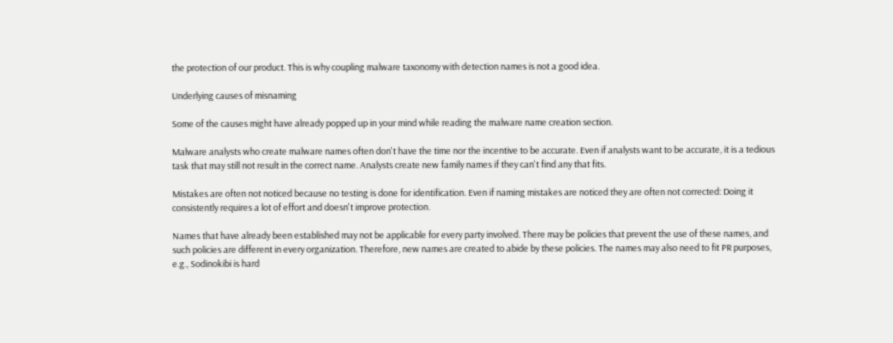the protection of our product. This is why coupling malware taxonomy with detection names is not a good idea.

Underlying causes of misnaming

Some of the causes might have already popped up in your mind while reading the malware name creation section.

Malware analysts who create malware names often don't have the time nor the incentive to be accurate. Even if analysts want to be accurate, it is a tedious task that may still not result in the correct name. Analysts create new family names if they can't find any that fits.

Mistakes are often not noticed because no testing is done for identification. Even if naming mistakes are noticed they are often not corrected: Doing it consistently requires a lot of effort and doesn't improve protection.

Names that have already been established may not be applicable for every party involved. There may be policies that prevent the use of these names, and such policies are different in every organization. Therefore, new names are created to abide by these policies. The names may also need to fit PR purposes, e.g., Sodinokibi is hard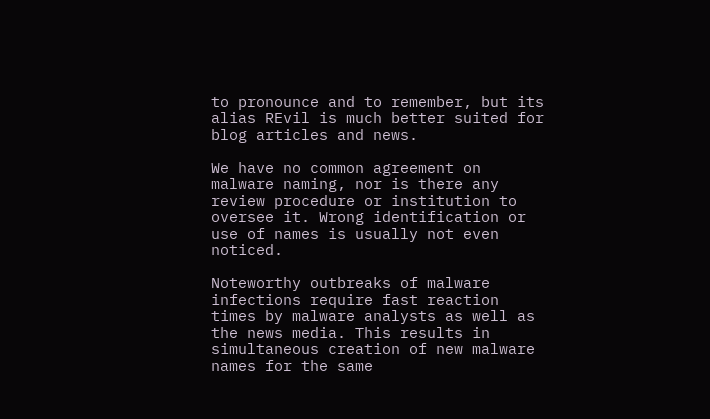to pronounce and to remember, but its alias REvil is much better suited for blog articles and news.

We have no common agreement on malware naming, nor is there any review procedure or institution to oversee it. Wrong identification or use of names is usually not even noticed.

Noteworthy outbreaks of malware infections require fast reaction times by malware analysts as well as the news media. This results in simultaneous creation of new malware names for the same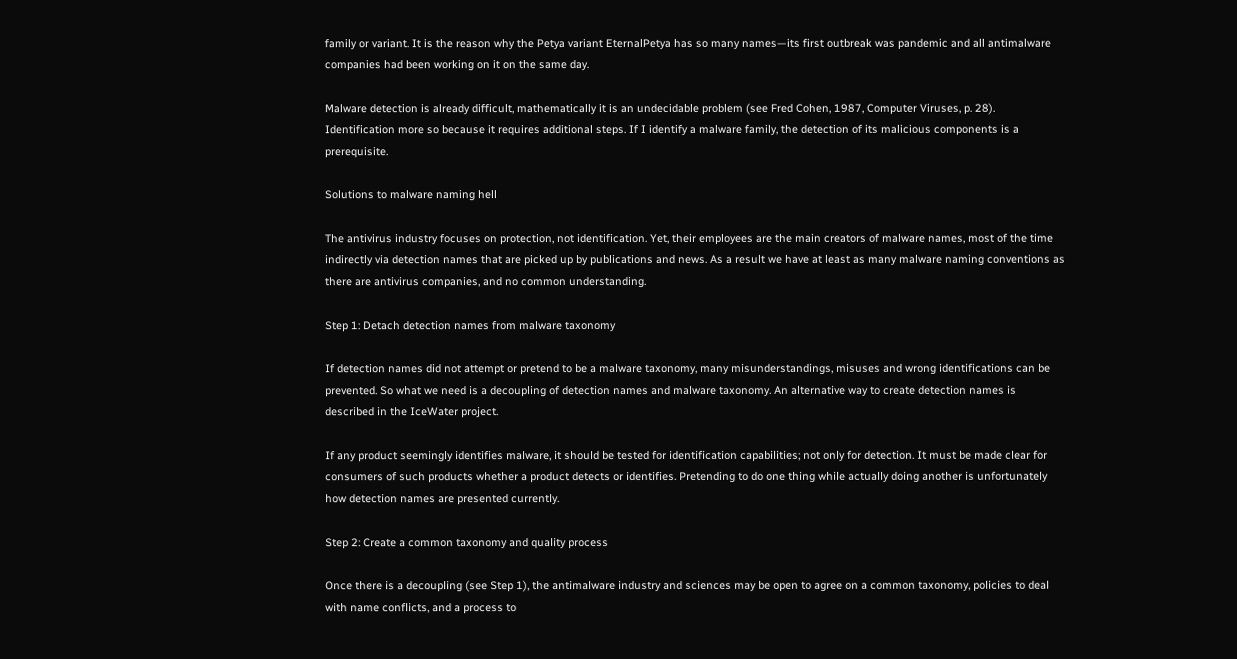family or variant. It is the reason why the Petya variant EternalPetya has so many names—its first outbreak was pandemic and all antimalware companies had been working on it on the same day.

Malware detection is already difficult, mathematically it is an undecidable problem (see Fred Cohen, 1987, Computer Viruses, p. 28). Identification more so because it requires additional steps. If I identify a malware family, the detection of its malicious components is a prerequisite.

Solutions to malware naming hell

The antivirus industry focuses on protection, not identification. Yet, their employees are the main creators of malware names, most of the time indirectly via detection names that are picked up by publications and news. As a result we have at least as many malware naming conventions as there are antivirus companies, and no common understanding.

Step 1: Detach detection names from malware taxonomy

If detection names did not attempt or pretend to be a malware taxonomy, many misunderstandings, misuses and wrong identifications can be prevented. So what we need is a decoupling of detection names and malware taxonomy. An alternative way to create detection names is described in the IceWater project.

If any product seemingly identifies malware, it should be tested for identification capabilities; not only for detection. It must be made clear for consumers of such products whether a product detects or identifies. Pretending to do one thing while actually doing another is unfortunately how detection names are presented currently.

Step 2: Create a common taxonomy and quality process

Once there is a decoupling (see Step 1), the antimalware industry and sciences may be open to agree on a common taxonomy, policies to deal with name conflicts, and a process to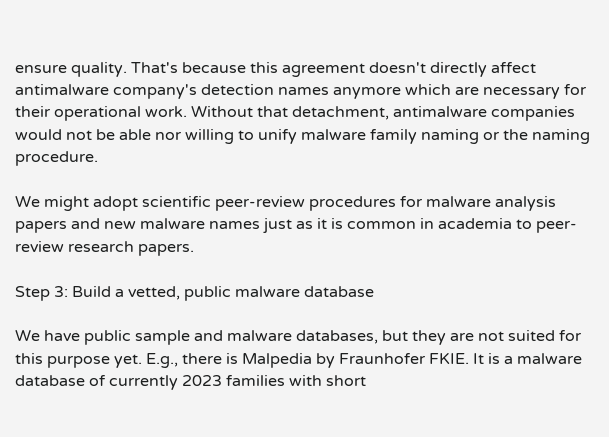ensure quality. That's because this agreement doesn't directly affect antimalware company's detection names anymore which are necessary for their operational work. Without that detachment, antimalware companies would not be able nor willing to unify malware family naming or the naming procedure.

We might adopt scientific peer-review procedures for malware analysis papers and new malware names just as it is common in academia to peer-review research papers.

Step 3: Build a vetted, public malware database

We have public sample and malware databases, but they are not suited for this purpose yet. E.g., there is Malpedia by Fraunhofer FKIE. It is a malware database of currently 2023 families with short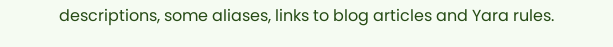descriptions, some aliases, links to blog articles and Yara rules.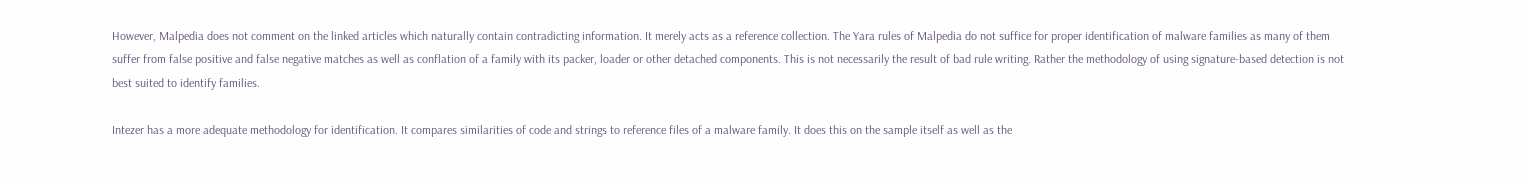However, Malpedia does not comment on the linked articles which naturally contain contradicting information. It merely acts as a reference collection. The Yara rules of Malpedia do not suffice for proper identification of malware families as many of them suffer from false positive and false negative matches as well as conflation of a family with its packer, loader or other detached components. This is not necessarily the result of bad rule writing. Rather the methodology of using signature-based detection is not best suited to identify families.

Intezer has a more adequate methodology for identification. It compares similarities of code and strings to reference files of a malware family. It does this on the sample itself as well as the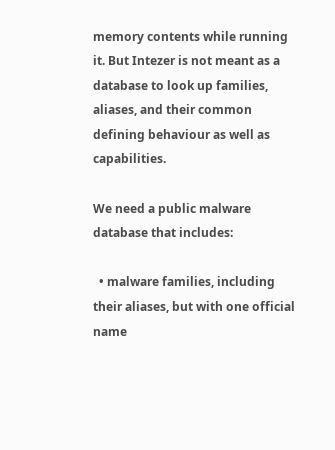memory contents while running it. But Intezer is not meant as a database to look up families, aliases, and their common defining behaviour as well as capabilities.

We need a public malware database that includes:

  • malware families, including their aliases, but with one official name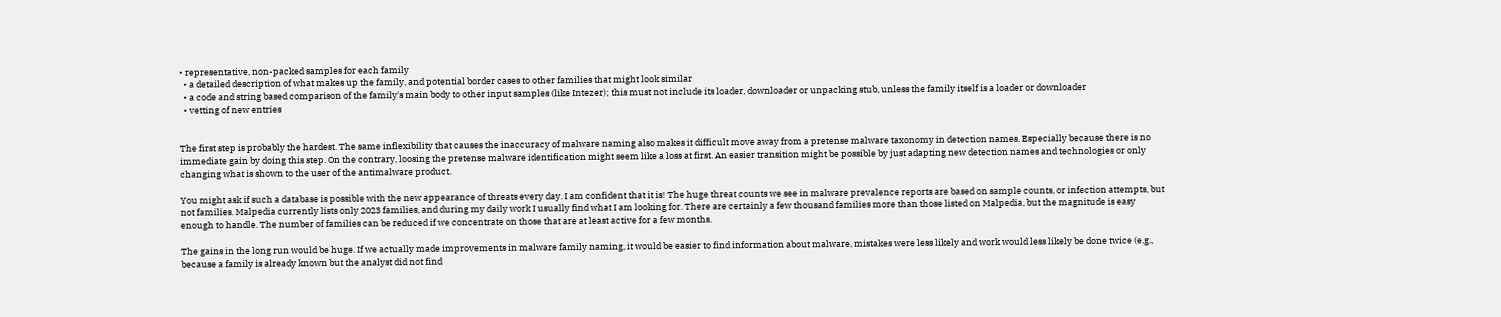• representative, non-packed samples for each family
  • a detailed description of what makes up the family, and potential border cases to other families that might look similar
  • a code and string based comparison of the family's main body to other input samples (like Intezer); this must not include its loader, downloader or unpacking stub, unless the family itself is a loader or downloader
  • vetting of new entries


The first step is probably the hardest. The same inflexibility that causes the inaccuracy of malware naming also makes it difficult move away from a pretense malware taxonomy in detection names. Especially because there is no immediate gain by doing this step. On the contrary, loosing the pretense malware identification might seem like a loss at first. An easier transition might be possible by just adapting new detection names and technologies or only changing what is shown to the user of the antimalware product.

You might ask if such a database is possible with the new appearance of threats every day. I am confident that it is! The huge threat counts we see in malware prevalence reports are based on sample counts, or infection attempts, but not families. Malpedia currently lists only 2023 families, and during my daily work I usually find what I am looking for. There are certainly a few thousand families more than those listed on Malpedia, but the magnitude is easy enough to handle. The number of families can be reduced if we concentrate on those that are at least active for a few months.

The gains in the long run would be huge. If we actually made improvements in malware family naming, it would be easier to find information about malware, mistakes were less likely and work would less likely be done twice (e.g., because a family is already known but the analyst did not find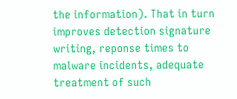the information). That in turn improves detection signature writing, reponse times to malware incidents, adequate treatment of such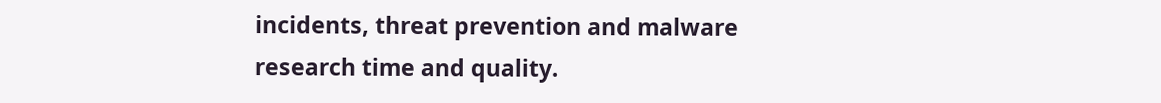incidents, threat prevention and malware research time and quality.